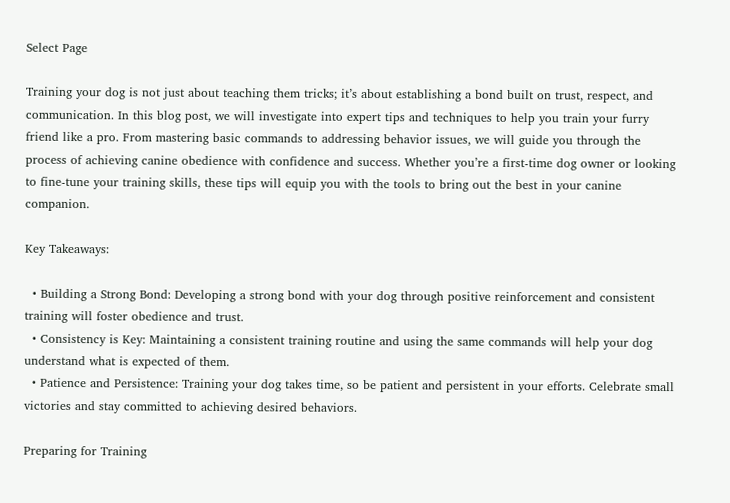Select Page

Training your dog is not just about teaching them tricks; it’s about establishing a bond built on trust, respect, and communication. In this blog post, we will investigate into expert tips and techniques to help you train your furry friend like a pro. From mastering basic commands to addressing behavior issues, we will guide you through the process of achieving canine obedience with confidence and success. Whether you’re a first-time dog owner or looking to fine-tune your training skills, these tips will equip you with the tools to bring out the best in your canine companion.

Key Takeaways:

  • Building a Strong Bond: Developing a strong bond with your dog through positive reinforcement and consistent training will foster obedience and trust.
  • Consistency is Key: Maintaining a consistent training routine and using the same commands will help your dog understand what is expected of them.
  • Patience and Persistence: Training your dog takes time, so be patient and persistent in your efforts. Celebrate small victories and stay committed to achieving desired behaviors.

Preparing for Training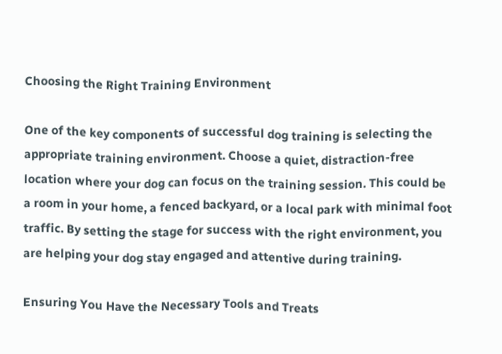Choosing the Right Training Environment

One of the key components of successful dog training is selecting the appropriate training environment. Choose a quiet, distraction-free location where your dog can focus on the training session. This could be a room in your home, a fenced backyard, or a local park with minimal foot traffic. By setting the stage for success with the right environment, you are helping your dog stay engaged and attentive during training.

Ensuring You Have the Necessary Tools and Treats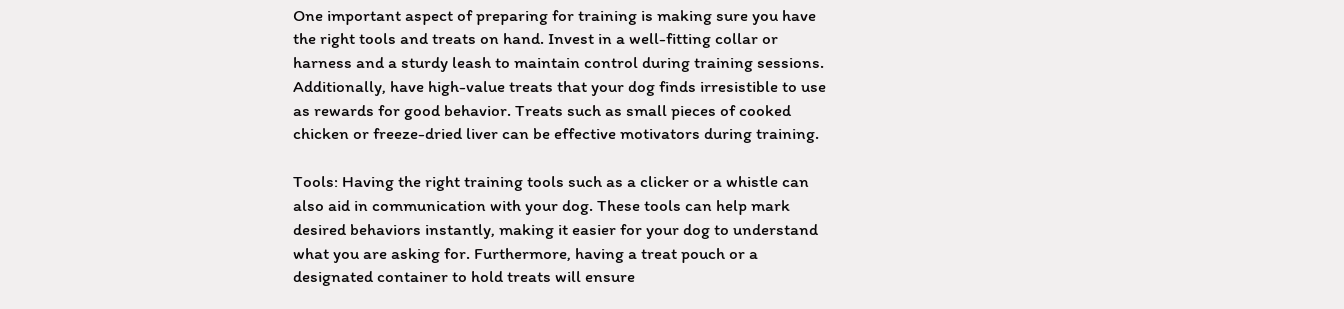One important aspect of preparing for training is making sure you have the right tools and treats on hand. Invest in a well-fitting collar or harness and a sturdy leash to maintain control during training sessions. Additionally, have high-value treats that your dog finds irresistible to use as rewards for good behavior. Treats such as small pieces of cooked chicken or freeze-dried liver can be effective motivators during training.

Tools: Having the right training tools such as a clicker or a whistle can also aid in communication with your dog. These tools can help mark desired behaviors instantly, making it easier for your dog to understand what you are asking for. Furthermore, having a treat pouch or a designated container to hold treats will ensure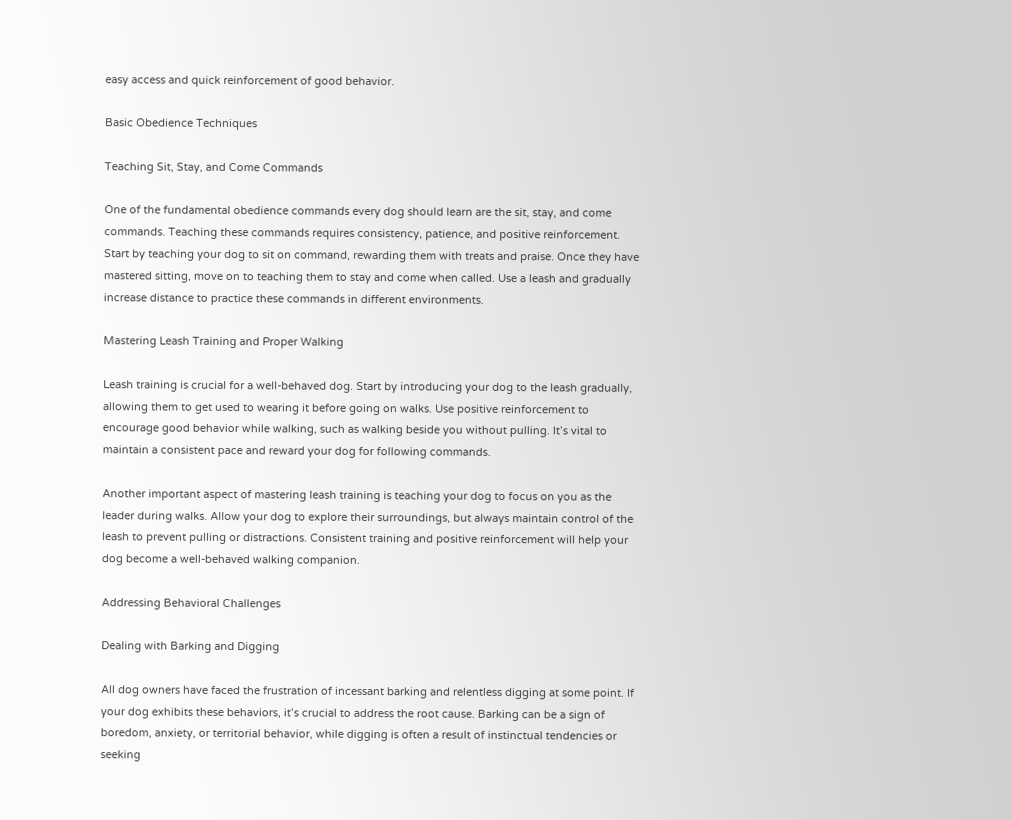easy access and quick reinforcement of good behavior.

Basic Obedience Techniques

Teaching Sit, Stay, and Come Commands

One of the fundamental obedience commands every dog should learn are the sit, stay, and come commands. Teaching these commands requires consistency, patience, and positive reinforcement. Start by teaching your dog to sit on command, rewarding them with treats and praise. Once they have mastered sitting, move on to teaching them to stay and come when called. Use a leash and gradually increase distance to practice these commands in different environments.

Mastering Leash Training and Proper Walking

Leash training is crucial for a well-behaved dog. Start by introducing your dog to the leash gradually, allowing them to get used to wearing it before going on walks. Use positive reinforcement to encourage good behavior while walking, such as walking beside you without pulling. It’s vital to maintain a consistent pace and reward your dog for following commands.

Another important aspect of mastering leash training is teaching your dog to focus on you as the leader during walks. Allow your dog to explore their surroundings, but always maintain control of the leash to prevent pulling or distractions. Consistent training and positive reinforcement will help your dog become a well-behaved walking companion.

Addressing Behavioral Challenges

Dealing with Barking and Digging

All dog owners have faced the frustration of incessant barking and relentless digging at some point. If your dog exhibits these behaviors, it’s crucial to address the root cause. Barking can be a sign of boredom, anxiety, or territorial behavior, while digging is often a result of instinctual tendencies or seeking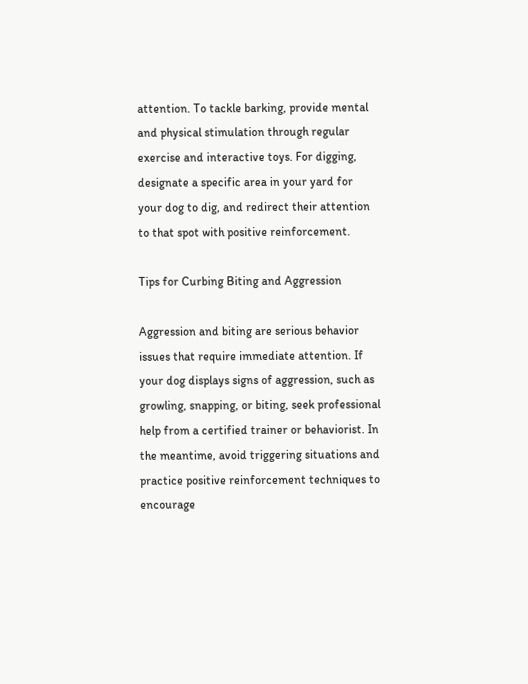attention. To tackle barking, provide mental and physical stimulation through regular exercise and interactive toys. For digging, designate a specific area in your yard for your dog to dig, and redirect their attention to that spot with positive reinforcement.

Tips for Curbing Biting and Aggression

Aggression and biting are serious behavior issues that require immediate attention. If your dog displays signs of aggression, such as growling, snapping, or biting, seek professional help from a certified trainer or behaviorist. In the meantime, avoid triggering situations and practice positive reinforcement techniques to encourage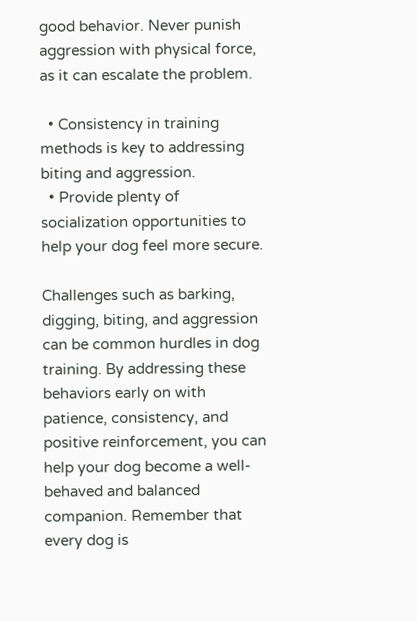good behavior. Never punish aggression with physical force, as it can escalate the problem.

  • Consistency in training methods is key to addressing biting and aggression.
  • Provide plenty of socialization opportunities to help your dog feel more secure.

Challenges such as barking, digging, biting, and aggression can be common hurdles in dog training. By addressing these behaviors early on with patience, consistency, and positive reinforcement, you can help your dog become a well-behaved and balanced companion. Remember that every dog is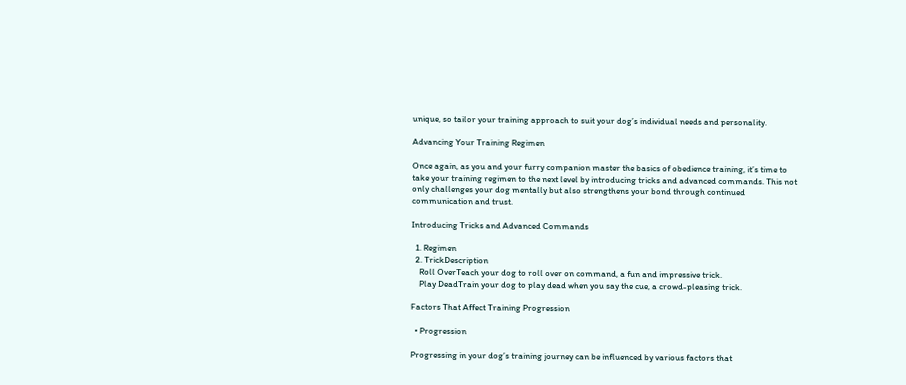unique, so tailor your training approach to suit your dog’s individual needs and personality.

Advancing Your Training Regimen

Once again, as you and your furry companion master the basics of obedience training, it’s time to take your training regimen to the next level by introducing tricks and advanced commands. This not only challenges your dog mentally but also strengthens your bond through continued communication and trust.

Introducing Tricks and Advanced Commands

  1. Regimen
  2. TrickDescription
    Roll OverTeach your dog to roll over on command, a fun and impressive trick.
    Play DeadTrain your dog to play dead when you say the cue, a crowd-pleasing trick.

Factors That Affect Training Progression

  • Progression

Progressing in your dog’s training journey can be influenced by various factors that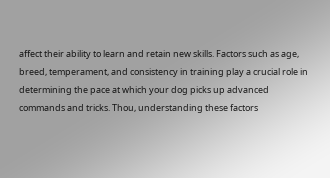affect their ability to learn and retain new skills. Factors such as age, breed, temperament, and consistency in training play a crucial role in determining the pace at which your dog picks up advanced commands and tricks. Thou, understanding these factors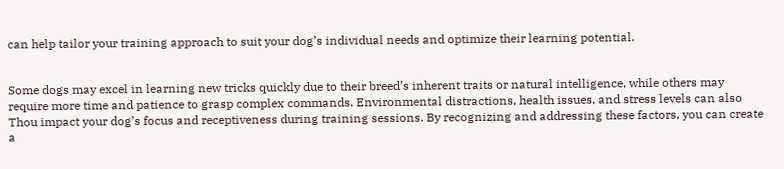can help tailor your training approach to suit your dog’s individual needs and optimize their learning potential.


Some dogs may excel in learning new tricks quickly due to their breed’s inherent traits or natural intelligence, while others may require more time and patience to grasp complex commands. Environmental distractions, health issues, and stress levels can also Thou impact your dog’s focus and receptiveness during training sessions. By recognizing and addressing these factors, you can create a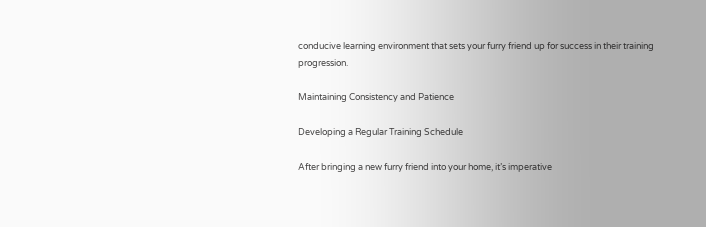conducive learning environment that sets your furry friend up for success in their training progression.

Maintaining Consistency and Patience

Developing a Regular Training Schedule

After bringing a new furry friend into your home, it’s imperative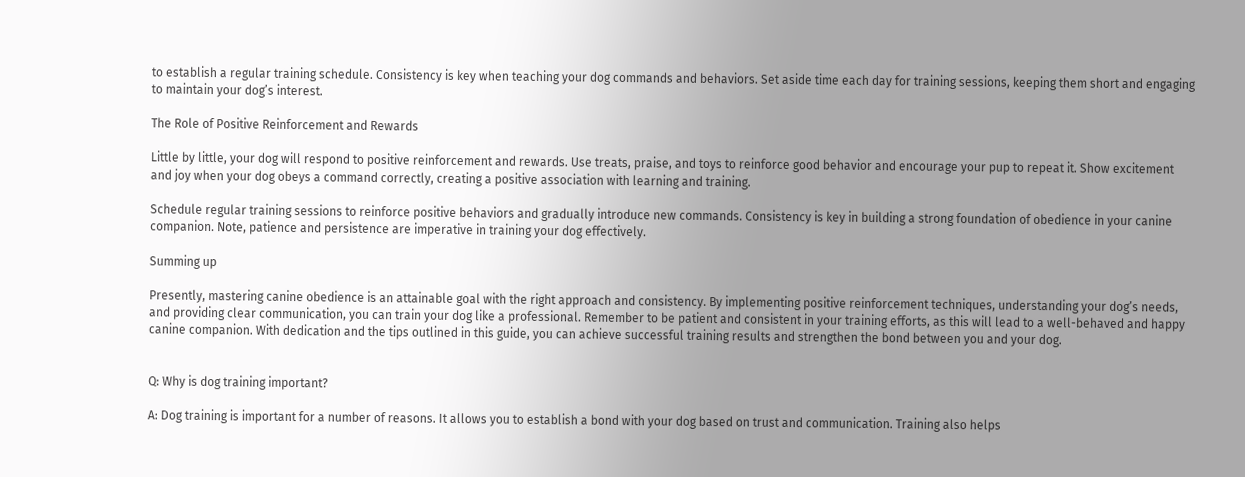to establish a regular training schedule. Consistency is key when teaching your dog commands and behaviors. Set aside time each day for training sessions, keeping them short and engaging to maintain your dog’s interest.

The Role of Positive Reinforcement and Rewards

Little by little, your dog will respond to positive reinforcement and rewards. Use treats, praise, and toys to reinforce good behavior and encourage your pup to repeat it. Show excitement and joy when your dog obeys a command correctly, creating a positive association with learning and training.

Schedule regular training sessions to reinforce positive behaviors and gradually introduce new commands. Consistency is key in building a strong foundation of obedience in your canine companion. Note, patience and persistence are imperative in training your dog effectively.

Summing up

Presently, mastering canine obedience is an attainable goal with the right approach and consistency. By implementing positive reinforcement techniques, understanding your dog’s needs, and providing clear communication, you can train your dog like a professional. Remember to be patient and consistent in your training efforts, as this will lead to a well-behaved and happy canine companion. With dedication and the tips outlined in this guide, you can achieve successful training results and strengthen the bond between you and your dog.


Q: Why is dog training important?

A: Dog training is important for a number of reasons. It allows you to establish a bond with your dog based on trust and communication. Training also helps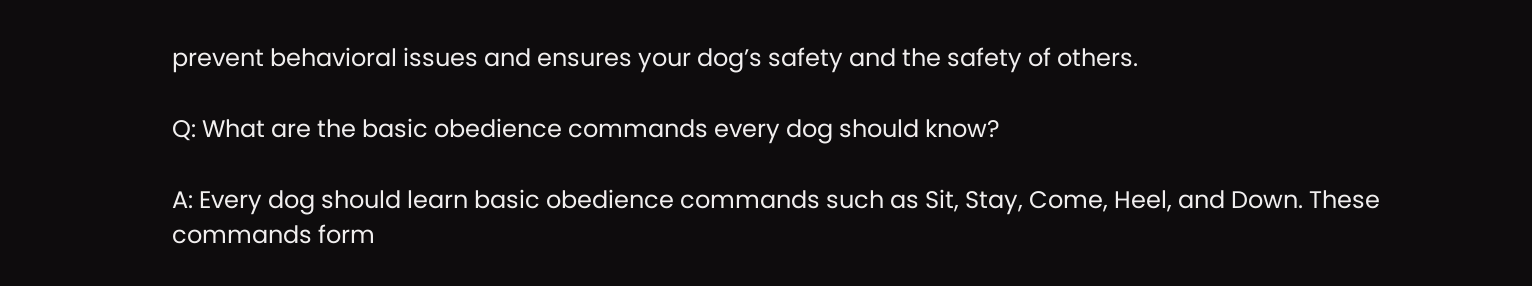prevent behavioral issues and ensures your dog’s safety and the safety of others.

Q: What are the basic obedience commands every dog should know?

A: Every dog should learn basic obedience commands such as Sit, Stay, Come, Heel, and Down. These commands form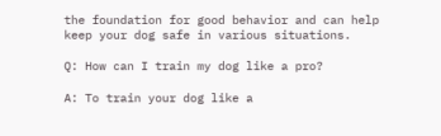the foundation for good behavior and can help keep your dog safe in various situations.

Q: How can I train my dog like a pro?

A: To train your dog like a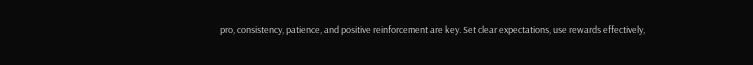pro, consistency, patience, and positive reinforcement are key. Set clear expectations, use rewards effectively,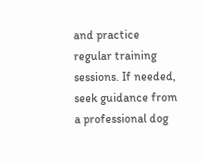and practice regular training sessions. If needed, seek guidance from a professional dog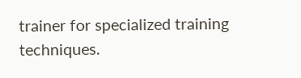trainer for specialized training techniques.